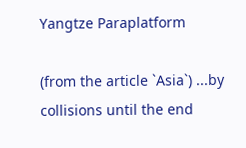Yangtze Paraplatform

(from the article `Asia`) ...by collisions until the end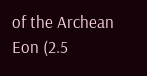of the Archean Eon (2.5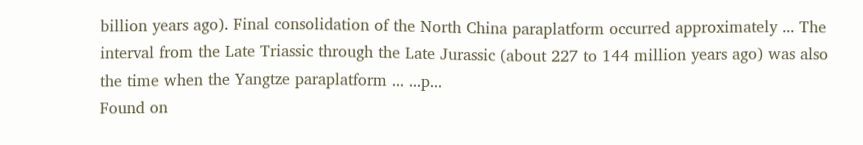billion years ago). Final consolidation of the North China paraplatform occurred approximately ... The interval from the Late Triassic through the Late Jurassic (about 227 to 144 million years ago) was also the time when the Yangtze paraplatform ... ...p...
Found on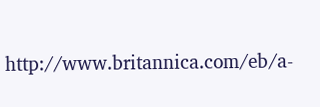http://www.britannica.com/eb/a-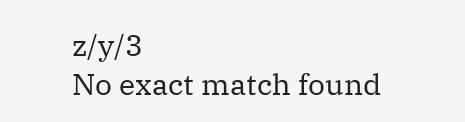z/y/3
No exact match found